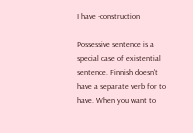I have -construction

Possessive sentence is a special case of existential sentence. Finnish doesn't have a separate verb for to have. When you want to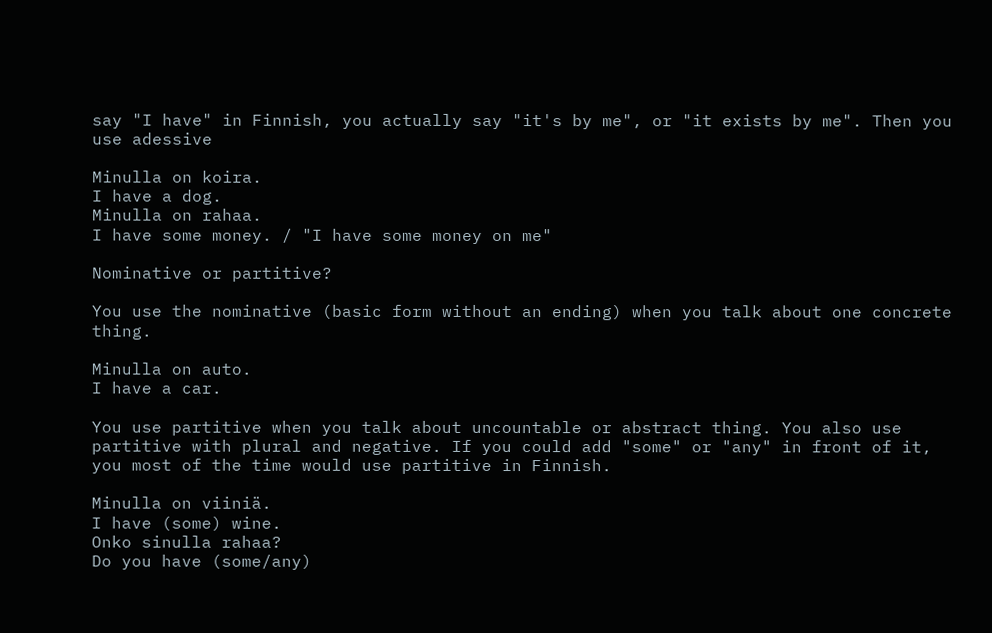say "I have" in Finnish, you actually say "it's by me", or "it exists by me". Then you use adessive

Minulla on koira.
I have a dog.
Minulla on rahaa.
I have some money. / "I have some money on me"

Nominative or partitive?

You use the nominative (basic form without an ending) when you talk about one concrete thing.

Minulla on auto.
I have a car.

You use partitive when you talk about uncountable or abstract thing. You also use partitive with plural and negative. If you could add "some" or "any" in front of it, you most of the time would use partitive in Finnish.

Minulla on viiniä.
I have (some) wine.
Onko sinulla rahaa?
Do you have (some/any)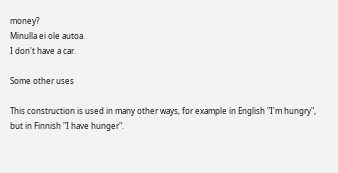money?
Minulla ei ole autoa.
I don't have a car.

Some other uses

This construction is used in many other ways, for example in English "I'm hungry", but in Finnish "I have hunger".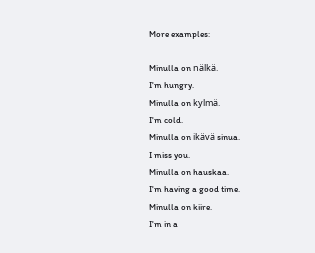More examples:

Minulla on nälkä.
I'm hungry.
Minulla on kylmä.
I'm cold.
Minulla on ikävä sinua.
I miss you.
Minulla on hauskaa.
I'm having a good time.
Minulla on kiire.
I'm in a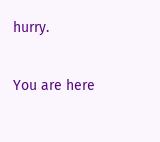hurry.

You are here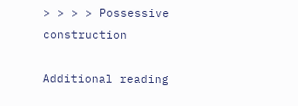> > > > Possessive construction

Additional reading